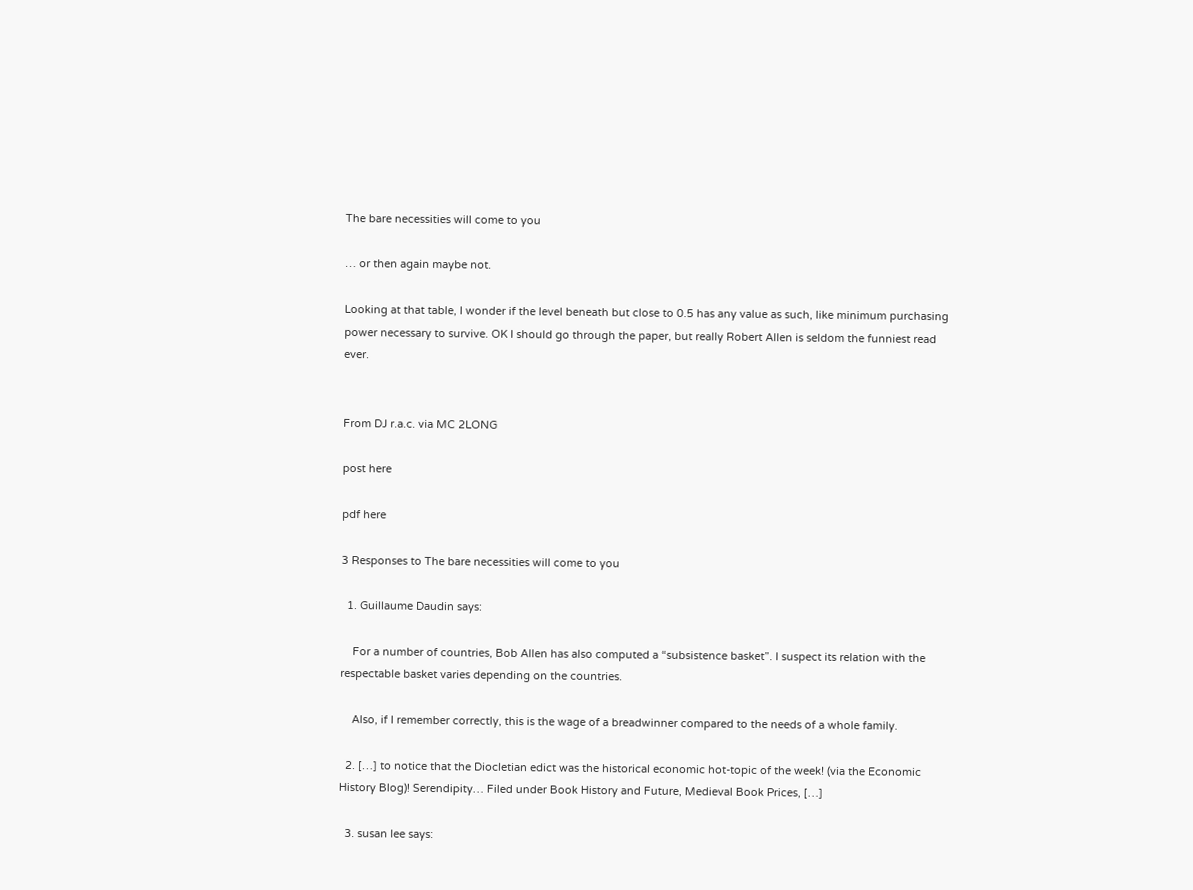The bare necessities will come to you

… or then again maybe not.

Looking at that table, I wonder if the level beneath but close to 0.5 has any value as such, like minimum purchasing power necessary to survive. OK I should go through the paper, but really Robert Allen is seldom the funniest read ever.


From DJ r.a.c. via MC 2LONG

post here

pdf here

3 Responses to The bare necessities will come to you

  1. Guillaume Daudin says:

    For a number of countries, Bob Allen has also computed a “subsistence basket”. I suspect its relation with the respectable basket varies depending on the countries.

    Also, if I remember correctly, this is the wage of a breadwinner compared to the needs of a whole family.

  2. […] to notice that the Diocletian edict was the historical economic hot-topic of the week! (via the Economic History Blog)! Serendipity… Filed under Book History and Future, Medieval Book Prices, […]

  3. susan lee says: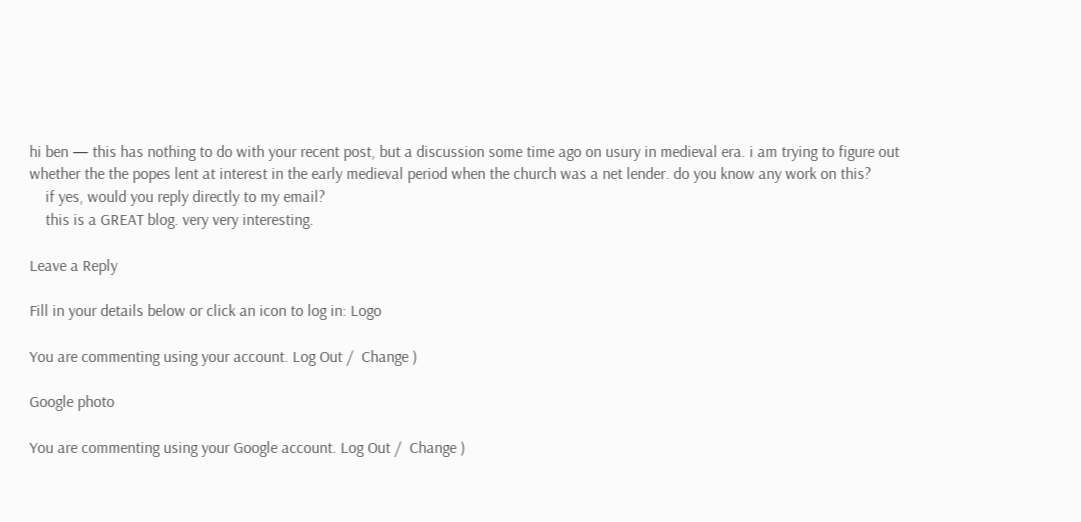hi ben — this has nothing to do with your recent post, but a discussion some time ago on usury in medieval era. i am trying to figure out whether the the popes lent at interest in the early medieval period when the church was a net lender. do you know any work on this?
    if yes, would you reply directly to my email?
    this is a GREAT blog. very very interesting.

Leave a Reply

Fill in your details below or click an icon to log in: Logo

You are commenting using your account. Log Out /  Change )

Google photo

You are commenting using your Google account. Log Out /  Change )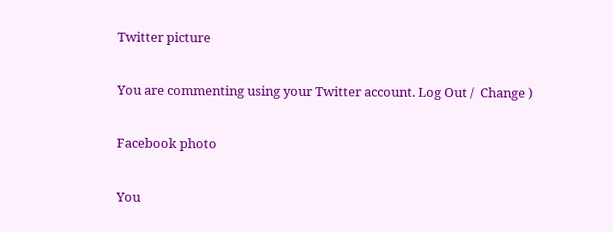Twitter picture

You are commenting using your Twitter account. Log Out /  Change )

Facebook photo

You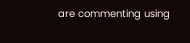are commenting using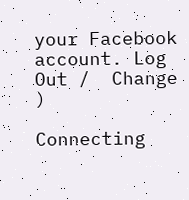your Facebook account. Log Out /  Change )

Connecting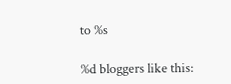to %s

%d bloggers like this: